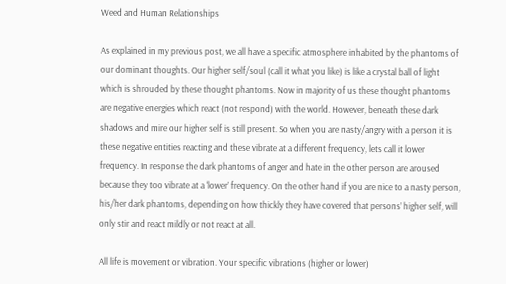Weed and Human Relationships

As explained in my previous post, we all have a specific atmosphere inhabited by the phantoms of our dominant thoughts. Our higher self/soul (call it what you like) is like a crystal ball of light which is shrouded by these thought phantoms. Now in majority of us these thought phantoms are negative energies which react (not respond) with the world. However, beneath these dark shadows and mire our higher self is still present. So when you are nasty/angry with a person it is these negative entities reacting and these vibrate at a different frequency, lets call it lower frequency. In response the dark phantoms of anger and hate in the other person are aroused because they too vibrate at a ‘lower’ frequency. On the other hand if you are nice to a nasty person, his/her dark phantoms, depending on how thickly they have covered that persons’ higher self, will only stir and react mildly or not react at all.

All life is movement or vibration. Your specific vibrations (higher or lower)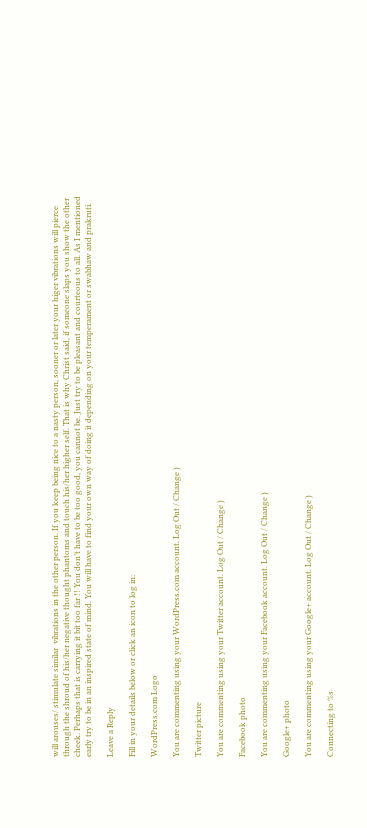will arouses/ stimulate similar  vibrations in the other person. If you keep being nice to a nasty person, sooner or later your higer vibrations will pierce through the shroud of his/her negative thought phantoms and touch his/her higher self. That is why Christ said, if someone slaps you show the other cheek. Perhaps that is carrying it bit too far !! You don’t have to be too good, you cannot be. Just try to be pleasant and courteous to all. As I mentioned early try to be in an inspired state of mind. You will have to find your own way of doing it depending on your temperament or swabhaw and prakruti.

Leave a Reply

Fill in your details below or click an icon to log in:

WordPress.com Logo

You are commenting using your WordPress.com account. Log Out / Change )

Twitter picture

You are commenting using your Twitter account. Log Out / Change )

Facebook photo

You are commenting using your Facebook account. Log Out / Change )

Google+ photo

You are commenting using your Google+ account. Log Out / Change )

Connecting to %s